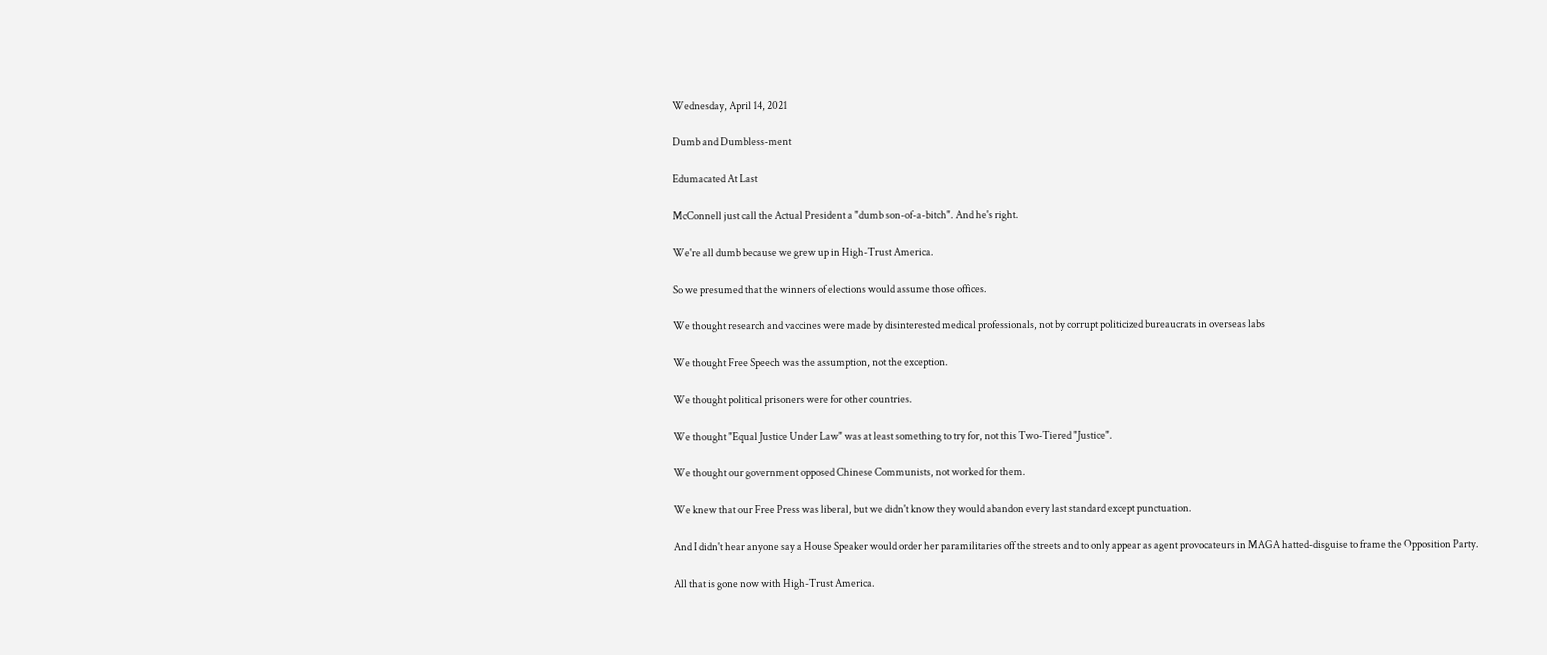Wednesday, April 14, 2021

Dumb and Dumbless-ment

Edumacated At Last

McConnell just call the Actual President a "dumb son-of-a-bitch". And he's right.

We're all dumb because we grew up in High-Trust America.

So we presumed that the winners of elections would assume those offices.

We thought research and vaccines were made by disinterested medical professionals, not by corrupt politicized bureaucrats in overseas labs

We thought Free Speech was the assumption, not the exception.

We thought political prisoners were for other countries.

We thought "Equal Justice Under Law" was at least something to try for, not this Two-Tiered "Justice".

We thought our government opposed Chinese Communists, not worked for them.

We knew that our Free Press was liberal, but we didn't know they would abandon every last standard except punctuation.

And I didn't hear anyone say a House Speaker would order her paramilitaries off the streets and to only appear as agent provocateurs in MAGA hatted-disguise to frame the Opposition Party.

All that is gone now with High-Trust America.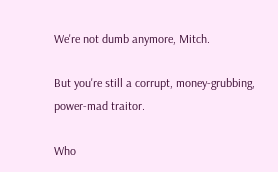We're not dumb anymore, Mitch.

But you're still a corrupt, money-grubbing, power-mad traitor.

Who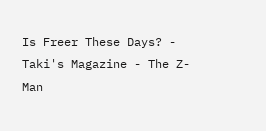Is Freer These Days? - Taki's Magazine - The Z-Man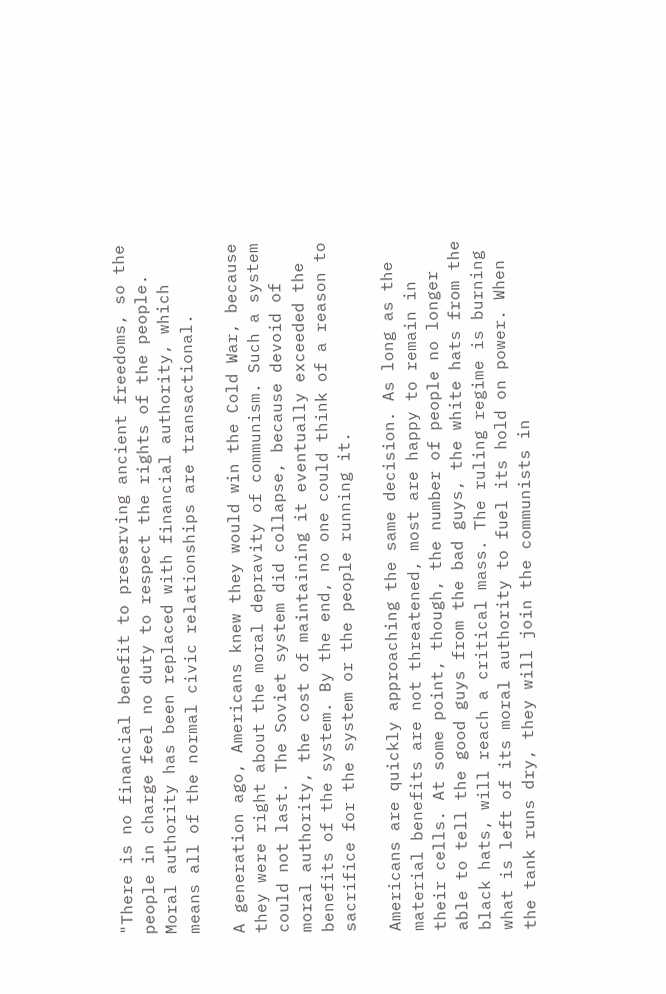"There is no financial benefit to preserving ancient freedoms, so the people in charge feel no duty to respect the rights of the people. Moral authority has been replaced with financial authority, which means all of the normal civic relationships are transactional.

A generation ago, Americans knew they would win the Cold War, because they were right about the moral depravity of communism. Such a system could not last. The Soviet system did collapse, because devoid of moral authority, the cost of maintaining it eventually exceeded the benefits of the system. By the end, no one could think of a reason to sacrifice for the system or the people running it.

Americans are quickly approaching the same decision. As long as the material benefits are not threatened, most are happy to remain in their cells. At some point, though, the number of people no longer able to tell the good guys from the bad guys, the white hats from the black hats, will reach a critical mass. The ruling regime is burning what is left of its moral authority to fuel its hold on power. When the tank runs dry, they will join the communists in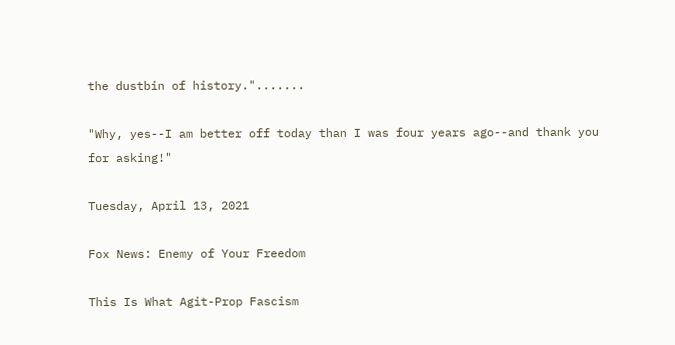the dustbin of history.".......

"Why, yes--I am better off today than I was four years ago--and thank you for asking!"

Tuesday, April 13, 2021

Fox News: Enemy of Your Freedom

This Is What Agit-Prop Fascism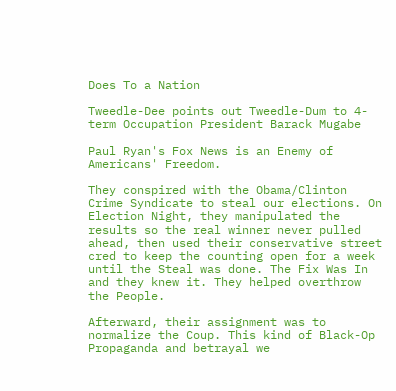Does To a Nation

Tweedle-Dee points out Tweedle-Dum to 4-term Occupation President Barack Mugabe

Paul Ryan's Fox News is an Enemy of Americans' Freedom.

They conspired with the Obama/Clinton Crime Syndicate to steal our elections. On Election Night, they manipulated the results so the real winner never pulled ahead, then used their conservative street cred to keep the counting open for a week until the Steal was done. The Fix Was In and they knew it. They helped overthrow the People.

Afterward, their assignment was to normalize the Coup. This kind of Black-Op Propaganda and betrayal we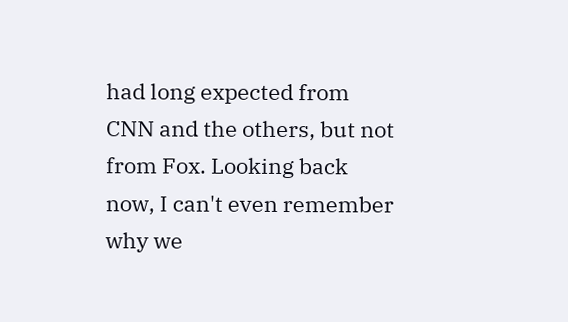had long expected from CNN and the others, but not from Fox. Looking back now, I can't even remember why we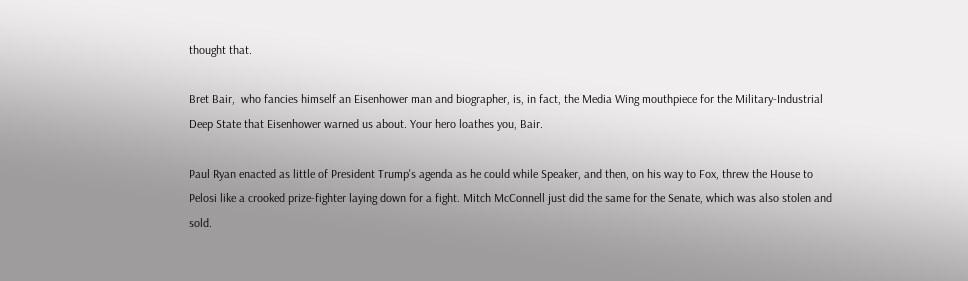thought that.

Bret Bair,  who fancies himself an Eisenhower man and biographer, is, in fact, the Media Wing mouthpiece for the Military-Industrial Deep State that Eisenhower warned us about. Your hero loathes you, Bair.

Paul Ryan enacted as little of President Trump's agenda as he could while Speaker, and then, on his way to Fox, threw the House to Pelosi like a crooked prize-fighter laying down for a fight. Mitch McConnell just did the same for the Senate, which was also stolen and sold.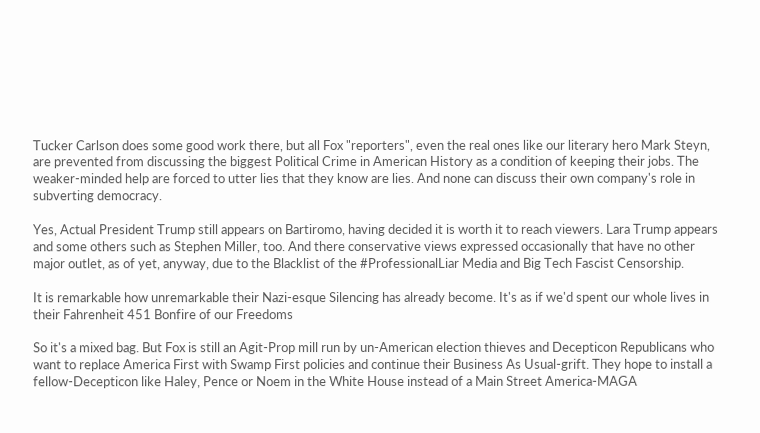Tucker Carlson does some good work there, but all Fox "reporters", even the real ones like our literary hero Mark Steyn, are prevented from discussing the biggest Political Crime in American History as a condition of keeping their jobs. The weaker-minded help are forced to utter lies that they know are lies. And none can discuss their own company's role in subverting democracy.

Yes, Actual President Trump still appears on Bartiromo, having decided it is worth it to reach viewers. Lara Trump appears and some others such as Stephen Miller, too. And there conservative views expressed occasionally that have no other major outlet, as of yet, anyway, due to the Blacklist of the #ProfessionalLiar Media and Big Tech Fascist Censorship.

It is remarkable how unremarkable their Nazi-esque Silencing has already become. It's as if we'd spent our whole lives in their Fahrenheit 451 Bonfire of our Freedoms

So it's a mixed bag. But Fox is still an Agit-Prop mill run by un-American election thieves and Decepticon Republicans who want to replace America First with Swamp First policies and continue their Business As Usual-grift. They hope to install a fellow-Decepticon like Haley, Pence or Noem in the White House instead of a Main Street America-MAGA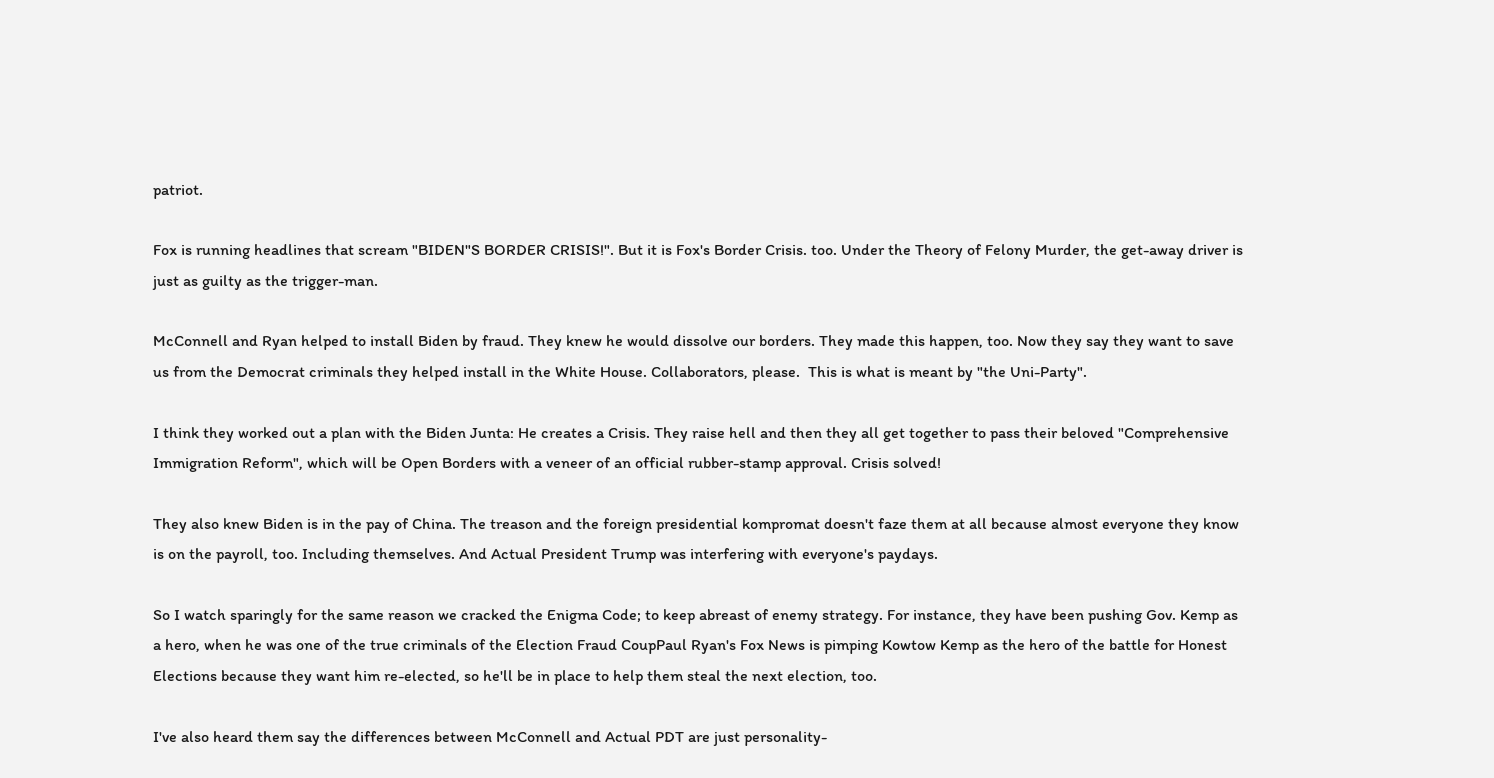patriot.

Fox is running headlines that scream "BIDEN"S BORDER CRISIS!". But it is Fox's Border Crisis. too. Under the Theory of Felony Murder, the get-away driver is just as guilty as the trigger-man.

McConnell and Ryan helped to install Biden by fraud. They knew he would dissolve our borders. They made this happen, too. Now they say they want to save us from the Democrat criminals they helped install in the White House. Collaborators, please.  This is what is meant by "the Uni-Party".

I think they worked out a plan with the Biden Junta: He creates a Crisis. They raise hell and then they all get together to pass their beloved "Comprehensive Immigration Reform", which will be Open Borders with a veneer of an official rubber-stamp approval. Crisis solved!

They also knew Biden is in the pay of China. The treason and the foreign presidential kompromat doesn't faze them at all because almost everyone they know is on the payroll, too. Including themselves. And Actual President Trump was interfering with everyone's paydays.

So I watch sparingly for the same reason we cracked the Enigma Code; to keep abreast of enemy strategy. For instance, they have been pushing Gov. Kemp as a hero, when he was one of the true criminals of the Election Fraud CoupPaul Ryan's Fox News is pimping Kowtow Kemp as the hero of the battle for Honest Elections because they want him re-elected, so he'll be in place to help them steal the next election, too.

I've also heard them say the differences between McConnell and Actual PDT are just personality-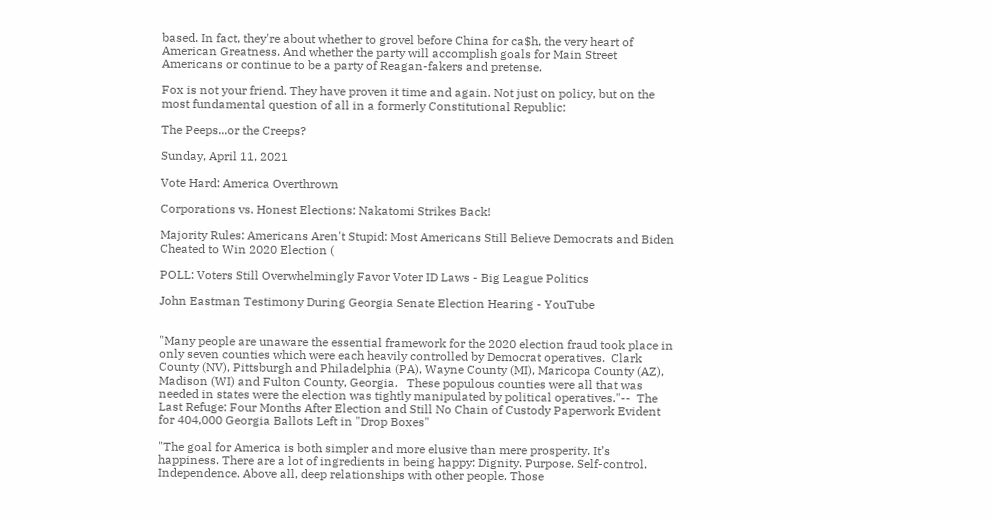based. In fact, they're about whether to grovel before China for ca$h, the very heart of American Greatness. And whether the party will accomplish goals for Main Street Americans or continue to be a party of Reagan-fakers and pretense.

Fox is not your friend. They have proven it time and again. Not just on policy, but on the most fundamental question of all in a formerly Constitutional Republic:

The Peeps...or the Creeps?

Sunday, April 11, 2021

Vote Hard: America Overthrown

Corporations vs. Honest Elections: Nakatomi Strikes Back!

Majority Rules: Americans Aren't Stupid: Most Americans Still Believe Democrats and Biden Cheated to Win 2020 Election (

POLL: Voters Still Overwhelmingly Favor Voter ID Laws - Big League Politics

John Eastman Testimony During Georgia Senate Election Hearing - YouTube


"Many people are unaware the essential framework for the 2020 election fraud took place in only seven counties which were each heavily controlled by Democrat operatives.  Clark County (NV), Pittsburgh and Philadelphia (PA), Wayne County (MI), Maricopa County (AZ), Madison (WI) and Fulton County, Georgia.   These populous counties were all that was needed in states were the election was tightly manipulated by political operatives."--  The Last Refuge: Four Months After Election and Still No Chain of Custody Paperwork Evident for 404,000 Georgia Ballots Left in "Drop Boxes"

"The goal for America is both simpler and more elusive than mere prosperity. It’s happiness. There are a lot of ingredients in being happy: Dignity. Purpose. Self-control. Independence. Above all, deep relationships with other people. Those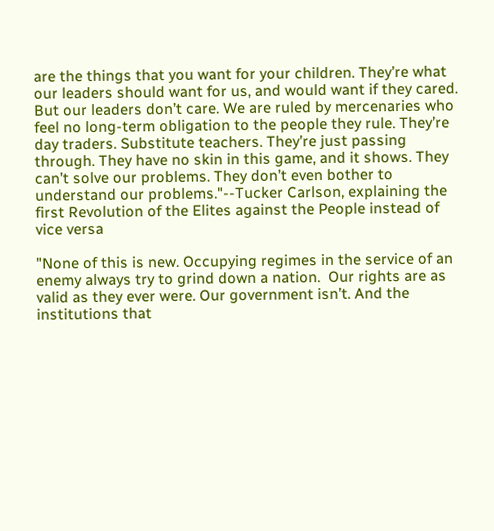are the things that you want for your children. They’re what our leaders should want for us, and would want if they cared. But our leaders don’t care. We are ruled by mercenaries who feel no long-term obligation to the people they rule. They’re day traders. Substitute teachers. They’re just passing through. They have no skin in this game, and it shows. They can’t solve our problems. They don’t even bother to understand our problems."--Tucker Carlson, explaining the first Revolution of the Elites against the People instead of vice versa

"None of this is new. Occupying regimes in the service of an enemy always try to grind down a nation.  Our rights are as valid as they ever were. Our government isn’t. And the institutions that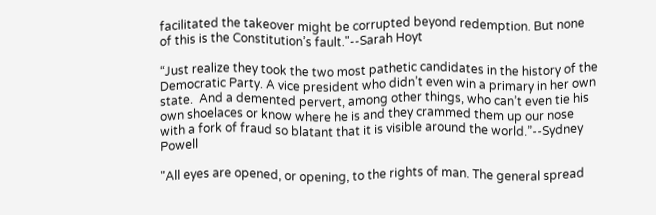facilitated the takeover might be corrupted beyond redemption. But none of this is the Constitution’s fault."--Sarah Hoyt

“Just realize they took the two most pathetic candidates in the history of the Democratic Party. A vice president who didn’t even win a primary in her own state.  And a demented pervert, among other things, who can’t even tie his own shoelaces or know where he is and they crammed them up our nose with a fork of fraud so blatant that it is visible around the world.”--Sydney Powell

"All eyes are opened, or opening, to the rights of man. The general spread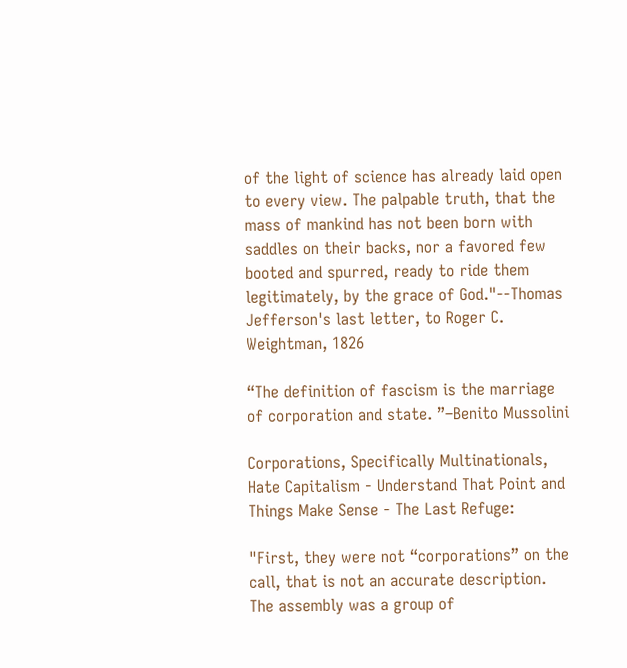of the light of science has already laid open to every view. The palpable truth, that the mass of mankind has not been born with saddles on their backs, nor a favored few booted and spurred, ready to ride them legitimately, by the grace of God."--Thomas Jefferson's last letter, to Roger C. Weightman, 1826

“The definition of fascism is the marriage of corporation and state. ”–Benito Mussolini

Corporations, Specifically Multinationals, Hate Capitalism - Understand That Point and Things Make Sense - The Last Refuge:

"First, they were not “corporations” on the call, that is not an accurate description.  The assembly was a group of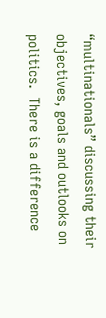“multinationals” discussing their objectives, goals and outlooks on politics.  There is a difference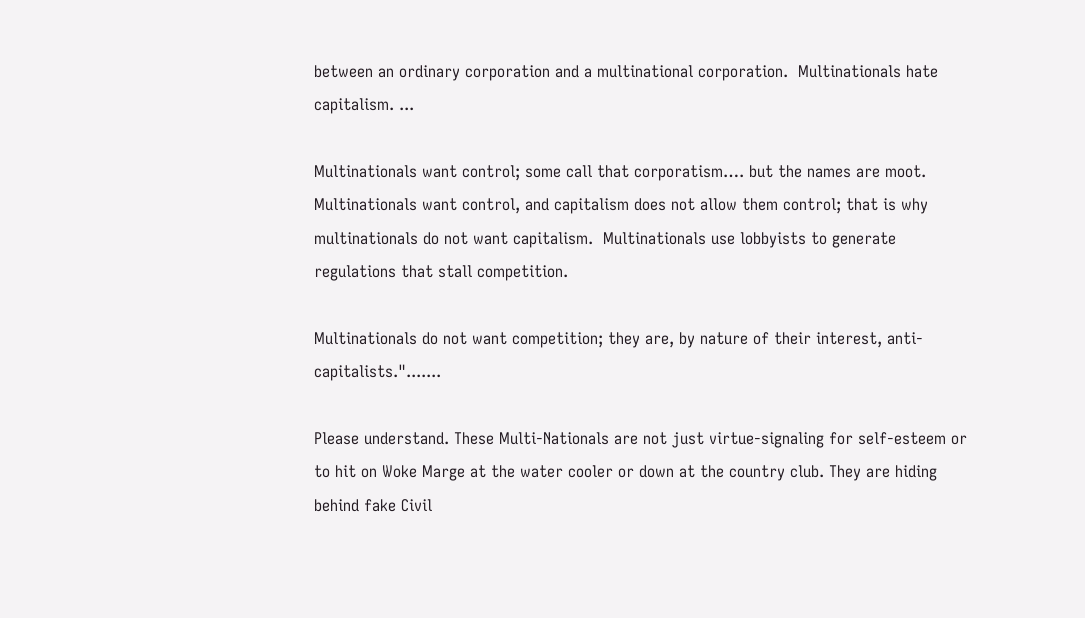between an ordinary corporation and a multinational corporation.  Multinationals hate capitalism. ...

Multinationals want control; some call that corporatism…. but the names are moot.  Multinationals want control, and capitalism does not allow them control; that is why multinationals do not want capitalism.  Multinationals use lobbyists to generate regulations that stall competition.

Multinationals do not want competition; they are, by nature of their interest, anti-capitalists.".......

Please understand. These Multi-Nationals are not just virtue-signaling for self-esteem or to hit on Woke Marge at the water cooler or down at the country club. They are hiding behind fake Civil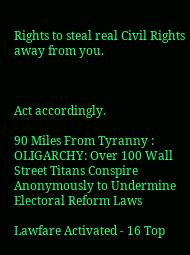Rights to steal real Civil Rights away from you.



Act accordingly.

90 Miles From Tyranny : OLIGARCHY: Over 100 Wall Street Titans Conspire Anonymously to Undermine Electoral Reform Laws

Lawfare Activated - 16 Top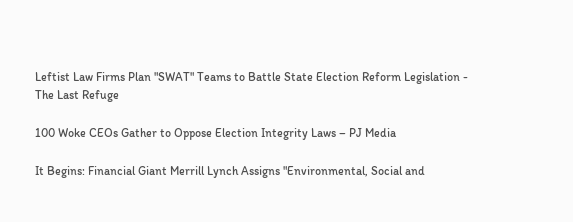Leftist Law Firms Plan "SWAT" Teams to Battle State Election Reform Legislation - The Last Refuge

100 Woke CEOs Gather to Oppose Election Integrity Laws – PJ Media

It Begins: Financial Giant Merrill Lynch Assigns "Environmental, Social and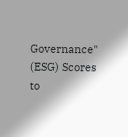Governance" (ESG) Scores to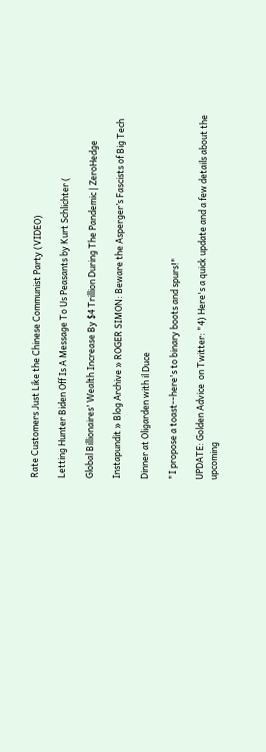Rate Customers Just Like the Chinese Communist Party (VIDEO)

Letting Hunter Biden Off Is A Message To Us Peasants by Kurt Schlichter (

Global Billionaires' Wealth Increase By $4 Trillion During The Pandemic | ZeroHedge

Instapundit » Blog Archive » ROGER SIMON: Beware the Asperger’s Fascists of Big Tech

Dinner at Oligarden with il Duce

"I propose a toast--here's to binary boots and spurs!"

UPDATE: Golden Advice  on Twitter: "4) Here's a quick update and a few details about the upcoming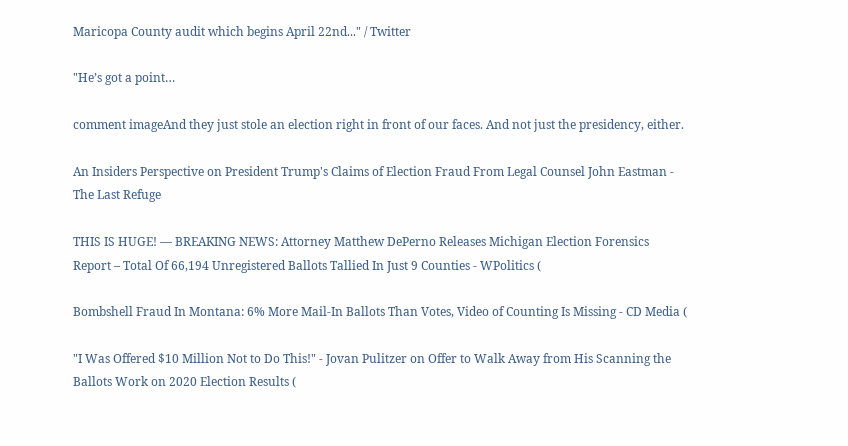Maricopa County audit which begins April 22nd..." / Twitter

"He’s got a point…

comment imageAnd they just stole an election right in front of our faces. And not just the presidency, either.

An Insiders Perspective on President Trump's Claims of Election Fraud From Legal Counsel John Eastman - The Last Refuge

THIS IS HUGE! — BREAKING NEWS: Attorney Matthew DePerno Releases Michigan Election Forensics Report – Total Of 66,194 Unregistered Ballots Tallied In Just 9 Counties - WPolitics (

Bombshell Fraud In Montana: 6% More Mail-In Ballots Than Votes, Video of Counting Is Missing - CD Media (

"I Was Offered $10 Million Not to Do This!" - Jovan Pulitzer on Offer to Walk Away from His Scanning the Ballots Work on 2020 Election Results (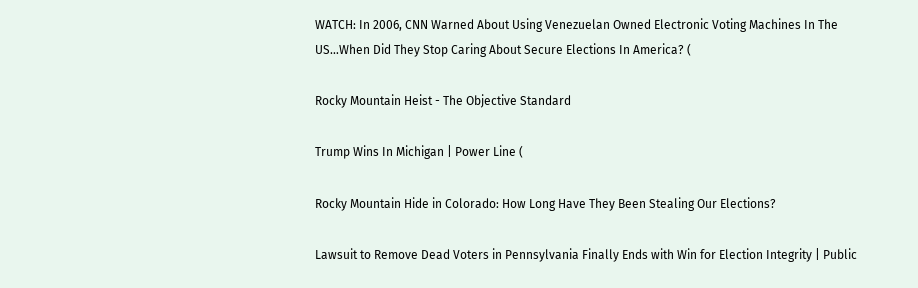WATCH: In 2006, CNN Warned About Using Venezuelan Owned Electronic Voting Machines In The US…When Did They Stop Caring About Secure Elections In America? (

Rocky Mountain Heist - The Objective Standard

Trump Wins In Michigan | Power Line (

Rocky Mountain Hide in Colorado: How Long Have They Been Stealing Our Elections?

Lawsuit to Remove Dead Voters in Pennsylvania Finally Ends with Win for Election Integrity | Public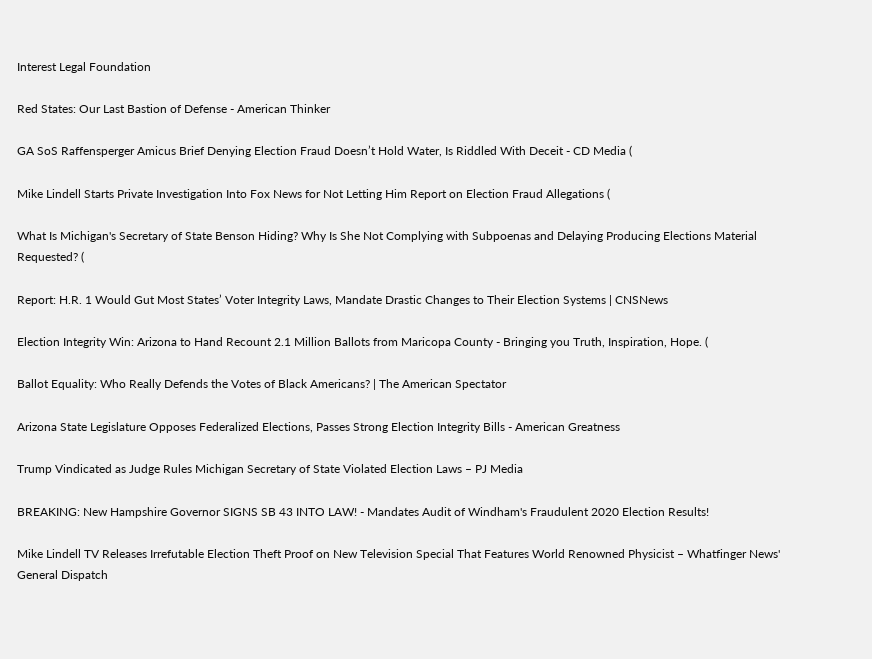Interest Legal Foundation

Red States: Our Last Bastion of Defense - American Thinker

GA SoS Raffensperger Amicus Brief Denying Election Fraud Doesn’t Hold Water, Is Riddled With Deceit - CD Media (

Mike Lindell Starts Private Investigation Into Fox News for Not Letting Him Report on Election Fraud Allegations (

What Is Michigan's Secretary of State Benson Hiding? Why Is She Not Complying with Subpoenas and Delaying Producing Elections Material Requested? (

Report: H.R. 1 Would Gut Most States’ Voter Integrity Laws, Mandate Drastic Changes to Their Election Systems | CNSNews

Election Integrity Win: Arizona to Hand Recount 2.1 Million Ballots from Maricopa County - Bringing you Truth, Inspiration, Hope. (

Ballot Equality: Who Really Defends the Votes of Black Americans? | The American Spectator

Arizona State Legislature Opposes Federalized Elections, Passes Strong Election Integrity Bills - American Greatness

Trump Vindicated as Judge Rules Michigan Secretary of State Violated Election Laws – PJ Media

BREAKING: New Hampshire Governor SIGNS SB 43 INTO LAW! - Mandates Audit of Windham's Fraudulent 2020 Election Results!

Mike Lindell TV Releases Irrefutable Election Theft Proof on New Television Special That Features World Renowned Physicist – Whatfinger News' General Dispatch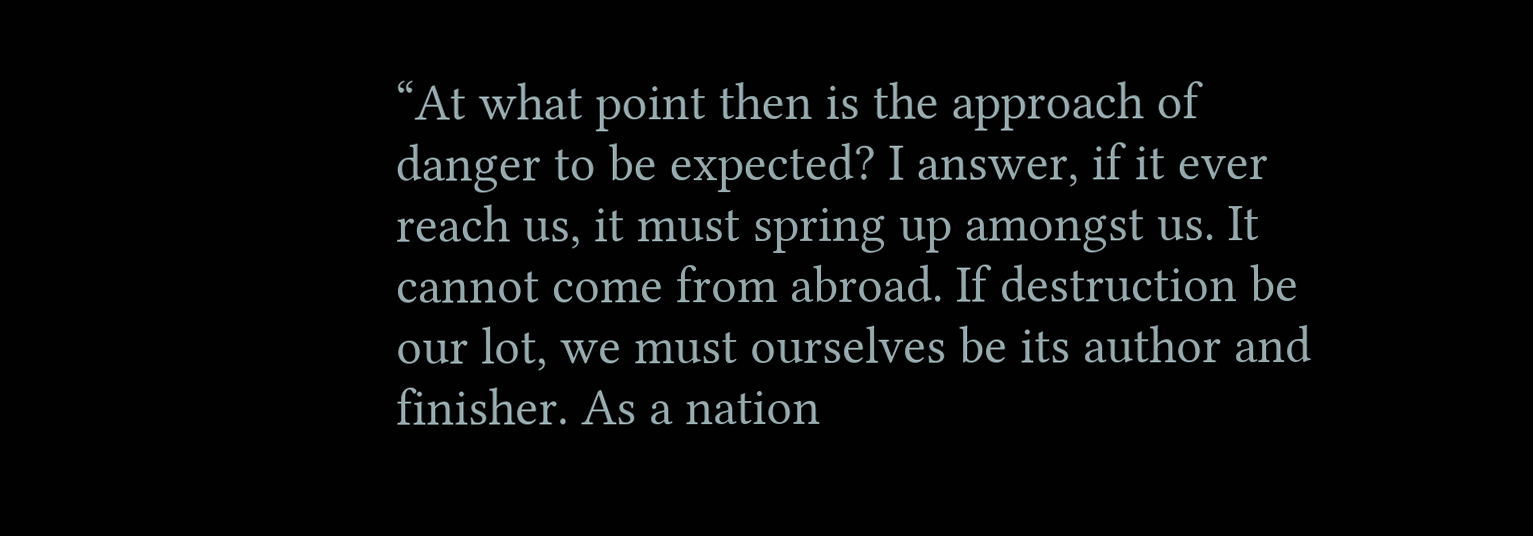“At what point then is the approach of danger to be expected? I answer, if it ever reach us, it must spring up amongst us. It cannot come from abroad. If destruction be our lot, we must ourselves be its author and finisher. As a nation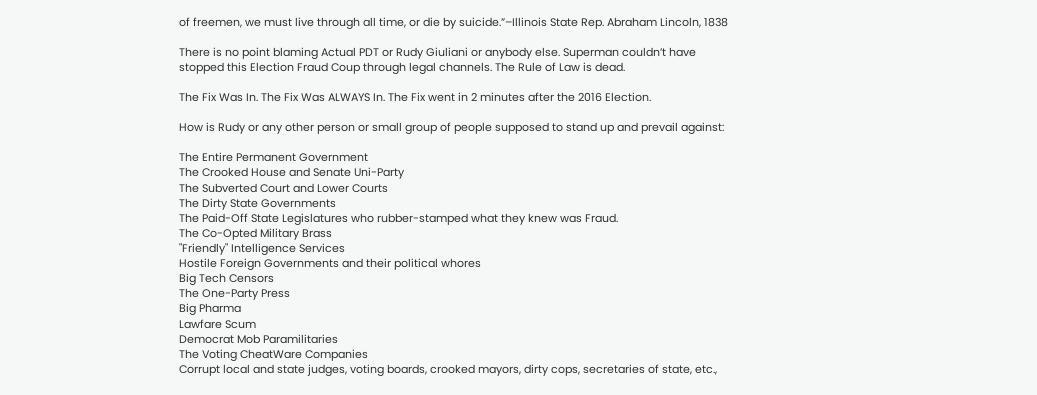of freemen, we must live through all time, or die by suicide.”–Illinois State Rep. Abraham Lincoln, 1838

There is no point blaming Actual PDT or Rudy Giuliani or anybody else. Superman couldn’t have stopped this Election Fraud Coup through legal channels. The Rule of Law is dead.

The Fix Was In. The Fix Was ALWAYS In. The Fix went in 2 minutes after the 2016 Election.

How is Rudy or any other person or small group of people supposed to stand up and prevail against:

The Entire Permanent Government
The Crooked House and Senate Uni-Party
The Subverted Court and Lower Courts
The Dirty State Governments
The Paid-Off State Legislatures who rubber-stamped what they knew was Fraud.
The Co-Opted Military Brass
"Friendly" Intelligence Services
Hostile Foreign Governments and their political whores
Big Tech Censors
The One-Party Press
Big Pharma
Lawfare Scum
Democrat Mob Paramilitaries
The Voting CheatWare Companies
Corrupt local and state judges, voting boards, crooked mayors, dirty cops, secretaries of state, etc.,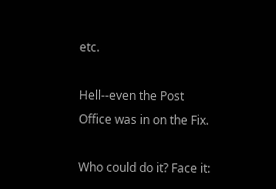etc.

Hell--even the Post Office was in on the Fix.

Who could do it? Face it: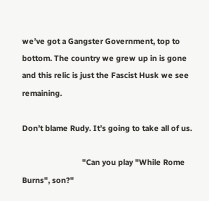we’ve got a Gangster Government, top to bottom. The country we grew up in is gone and this relic is just the Fascist Husk we see remaining.

Don’t blame Rudy. It’s going to take all of us.

                              "Can you play "While Rome Burns", son?"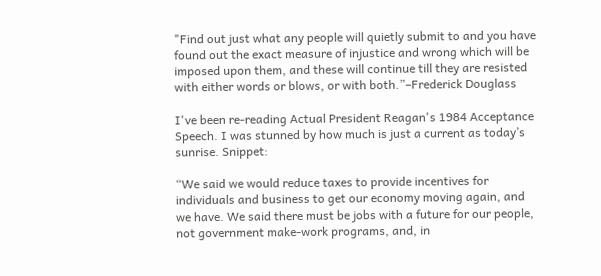"Find out just what any people will quietly submit to and you have found out the exact measure of injustice and wrong which will be imposed upon them, and these will continue till they are resisted with either words or blows, or with both.”–Frederick Douglass

I've been re-reading Actual President Reagan's 1984 Acceptance Speech. I was stunned by how much is just a current as today’s sunrise. Snippet:

“We said we would reduce taxes to provide incentives for individuals and business to get our economy moving again, and we have. We said there must be jobs with a future for our people, not government make-work programs, and, in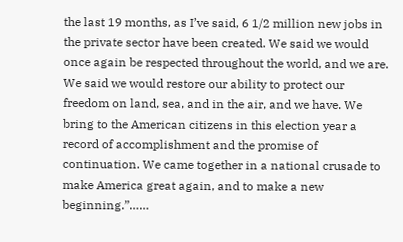the last 19 months, as I’ve said, 6 1/2 million new jobs in the private sector have been created. We said we would once again be respected throughout the world, and we are. We said we would restore our ability to protect our freedom on land, sea, and in the air, and we have. We bring to the American citizens in this election year a record of accomplishment and the promise of continuation. We came together in a national crusade to make America great again, and to make a new beginning.”……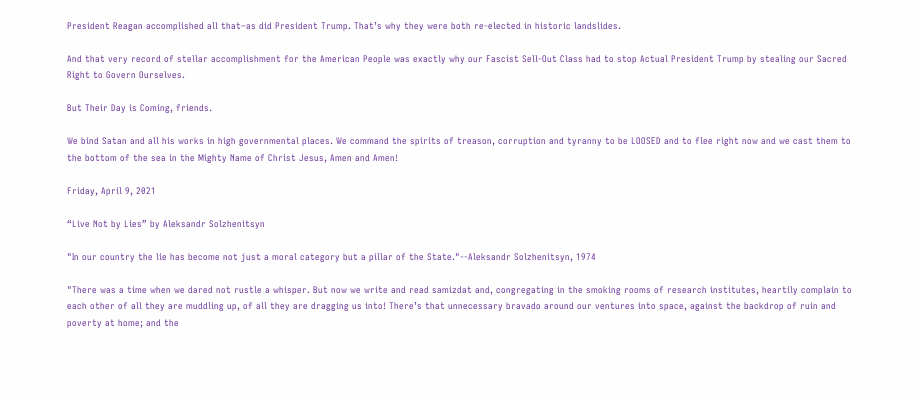President Reagan accomplished all that–as did President Trump. That’s why they were both re-elected in historic landslides.

And that very record of stellar accomplishment for the American People was exactly why our Fascist Sell-Out Class had to stop Actual President Trump by stealing our Sacred Right to Govern Ourselves.

But Their Day is Coming, friends.

We bind Satan and all his works in high governmental places. We command the spirits of treason, corruption and tyranny to be LOOSED and to flee right now and we cast them to the bottom of the sea in the Mighty Name of Christ Jesus, Amen and Amen!

Friday, April 9, 2021

“Live Not by Lies” by Aleksandr Solzhenitsyn

"In our country the lie has become not just a moral category but a pillar of the State."--Aleksandr Solzhenitsyn, 1974

"There was a time when we dared not rustle a whisper. But now we write and read samizdat and, congregating in the smoking rooms of research institutes, heartily complain to each other of all they are muddling up, of all they are dragging us into! There’s that unnecessary bravado around our ventures into space, against the backdrop of ruin and poverty at home; and the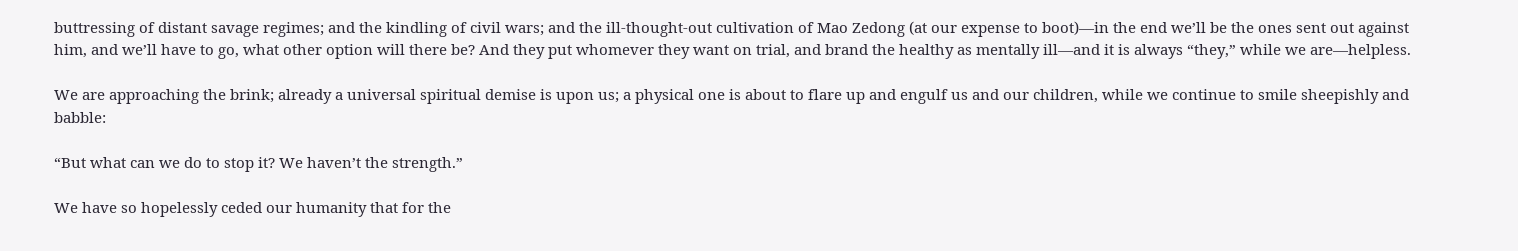buttressing of distant savage regimes; and the kindling of civil wars; and the ill-thought-out cultivation of Mao Zedong (at our expense to boot)—in the end we’ll be the ones sent out against him, and we’ll have to go, what other option will there be? And they put whomever they want on trial, and brand the healthy as mentally ill—and it is always “they,” while we are—helpless.

We are approaching the brink; already a universal spiritual demise is upon us; a physical one is about to flare up and engulf us and our children, while we continue to smile sheepishly and babble:

“But what can we do to stop it? We haven’t the strength.”

We have so hopelessly ceded our humanity that for the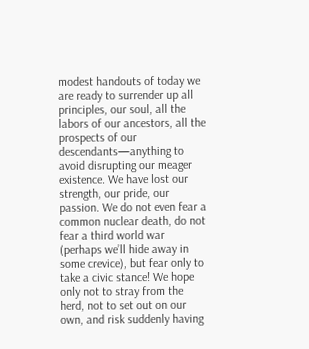modest handouts of today we are ready to surrender up all principles, our soul, all the labors of our ancestors, all the prospects of our descendants—anything to avoid disrupting our meager existence. We have lost our strength, our pride, our passion. We do not even fear a common nuclear death, do not fear a third world war (perhaps we’ll hide away in some crevice), but fear only to take a civic stance! We hope only not to stray from the herd, not to set out on our own, and risk suddenly having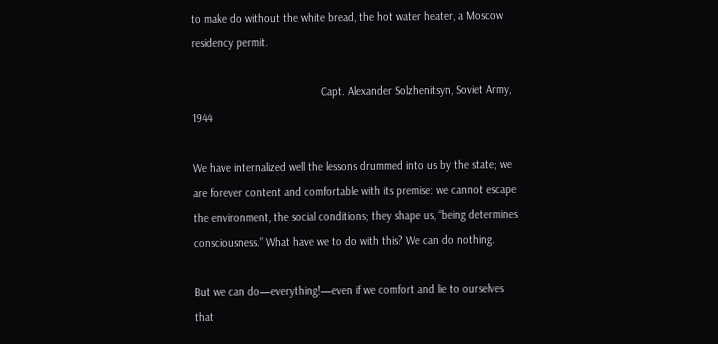to make do without the white bread, the hot water heater, a Moscow residency permit.

                                           Capt. Alexander Solzhenitsyn, Soviet Army, 1944

We have internalized well the lessons drummed into us by the state; we are forever content and comfortable with its premise: we cannot escape the environment, the social conditions; they shape us, “being determines consciousness.” What have we to do with this? We can do nothing.

But we can do—everything!—even if we comfort and lie to ourselves that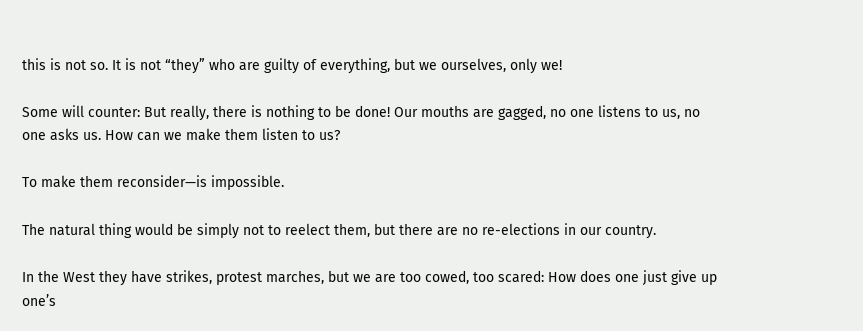this is not so. It is not “they” who are guilty of everything, but we ourselves, only we!

Some will counter: But really, there is nothing to be done! Our mouths are gagged, no one listens to us, no one asks us. How can we make them listen to us?

To make them reconsider—is impossible.

The natural thing would be simply not to reelect them, but there are no re-elections in our country.

In the West they have strikes, protest marches, but we are too cowed, too scared: How does one just give up one’s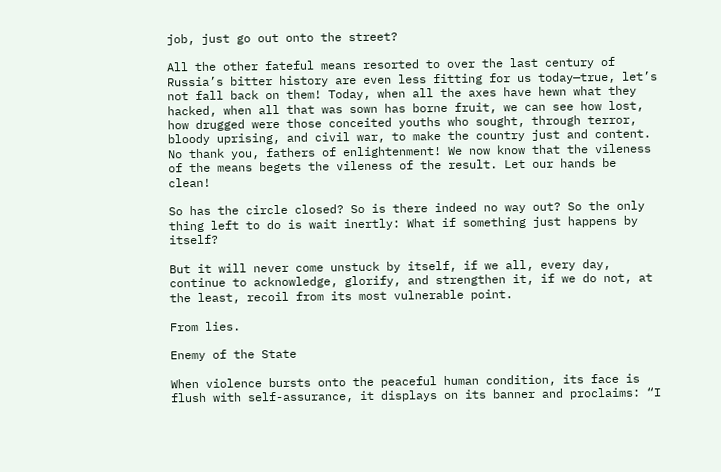job, just go out onto the street?

All the other fateful means resorted to over the last century of Russia’s bitter history are even less fitting for us today—true, let’s not fall back on them! Today, when all the axes have hewn what they hacked, when all that was sown has borne fruit, we can see how lost, how drugged were those conceited youths who sought, through terror, bloody uprising, and civil war, to make the country just and content. No thank you, fathers of enlightenment! We now know that the vileness of the means begets the vileness of the result. Let our hands be clean!

So has the circle closed? So is there indeed no way out? So the only thing left to do is wait inertly: What if something just happens by itself?

But it will never come unstuck by itself, if we all, every day, continue to acknowledge, glorify, and strengthen it, if we do not, at the least, recoil from its most vulnerable point.

From lies.

Enemy of the State

When violence bursts onto the peaceful human condition, its face is flush with self-assurance, it displays on its banner and proclaims: “I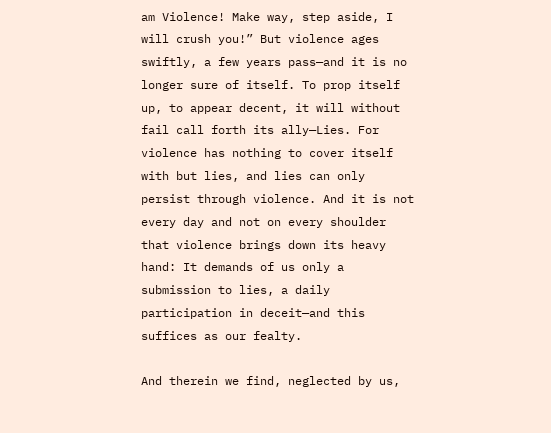am Violence! Make way, step aside, I will crush you!” But violence ages swiftly, a few years pass—and it is no longer sure of itself. To prop itself up, to appear decent, it will without fail call forth its ally—Lies. For violence has nothing to cover itself with but lies, and lies can only persist through violence. And it is not every day and not on every shoulder that violence brings down its heavy hand: It demands of us only a submission to lies, a daily participation in deceit—and this suffices as our fealty.

And therein we find, neglected by us,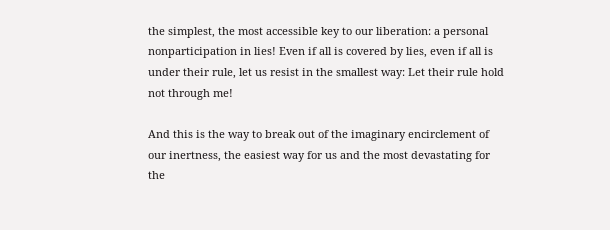the simplest, the most accessible key to our liberation: a personal nonparticipation in lies! Even if all is covered by lies, even if all is under their rule, let us resist in the smallest way: Let their rule hold not through me!

And this is the way to break out of the imaginary encirclement of our inertness, the easiest way for us and the most devastating for the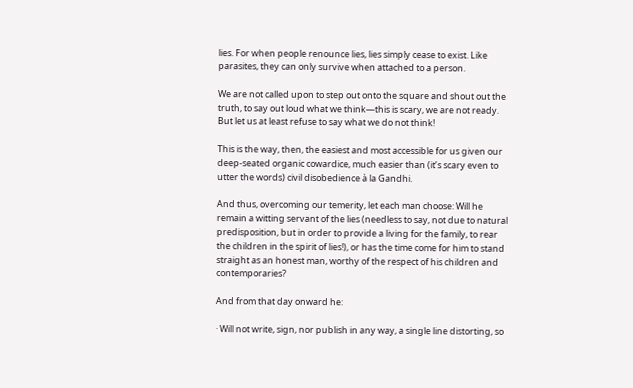lies. For when people renounce lies, lies simply cease to exist. Like parasites, they can only survive when attached to a person.

We are not called upon to step out onto the square and shout out the truth, to say out loud what we think—this is scary, we are not ready. But let us at least refuse to say what we do not think!

This is the way, then, the easiest and most accessible for us given our deep-seated organic cowardice, much easier than (it’s scary even to utter the words) civil disobedience à la Gandhi.

And thus, overcoming our temerity, let each man choose: Will he remain a witting servant of the lies (needless to say, not due to natural predisposition, but in order to provide a living for the family, to rear the children in the spirit of lies!), or has the time come for him to stand straight as an honest man, worthy of the respect of his children and contemporaries?

And from that day onward he:

· Will not write, sign, nor publish in any way, a single line distorting, so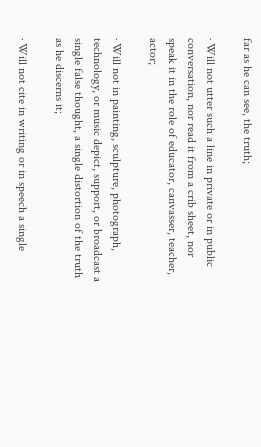far as he can see, the truth;

· Will not utter such a line in private or in public conversation, nor read it from a crib sheet, nor speak it in the role of educator, canvasser, teacher, actor;

· Will not in painting, sculpture, photograph, technology, or music depict, support, or broadcast a single false thought, a single distortion of the truth as he discerns it;

· Will not cite in writing or in speech a single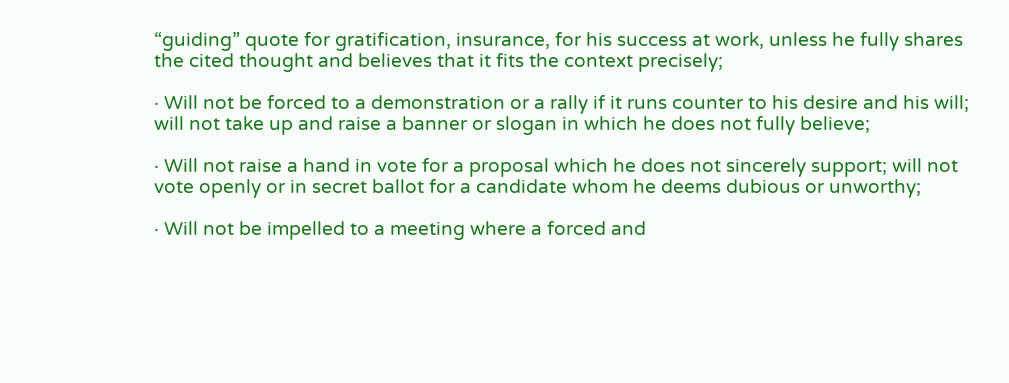“guiding” quote for gratification, insurance, for his success at work, unless he fully shares the cited thought and believes that it fits the context precisely;

· Will not be forced to a demonstration or a rally if it runs counter to his desire and his will; will not take up and raise a banner or slogan in which he does not fully believe;

· Will not raise a hand in vote for a proposal which he does not sincerely support; will not vote openly or in secret ballot for a candidate whom he deems dubious or unworthy;

· Will not be impelled to a meeting where a forced and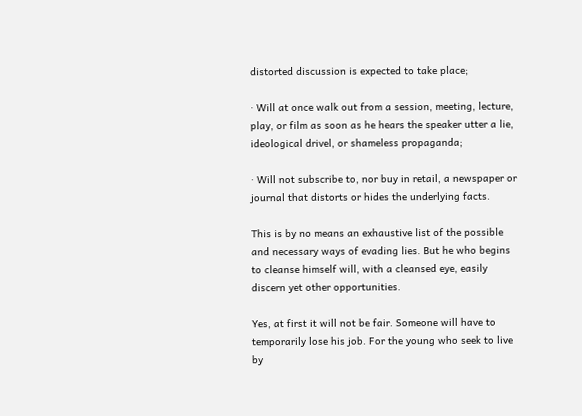distorted discussion is expected to take place;

· Will at once walk out from a session, meeting, lecture, play, or film as soon as he hears the speaker utter a lie, ideological drivel, or shameless propaganda;

· Will not subscribe to, nor buy in retail, a newspaper or journal that distorts or hides the underlying facts.

This is by no means an exhaustive list of the possible and necessary ways of evading lies. But he who begins to cleanse himself will, with a cleansed eye, easily discern yet other opportunities.

Yes, at first it will not be fair. Someone will have to temporarily lose his job. For the young who seek to live by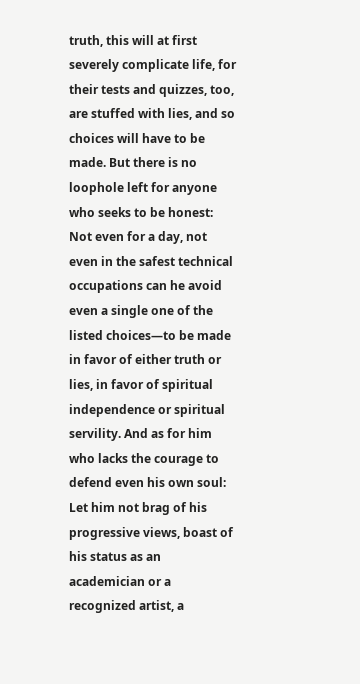truth, this will at first severely complicate life, for their tests and quizzes, too, are stuffed with lies, and so choices will have to be made. But there is no loophole left for anyone who seeks to be honest: Not even for a day, not even in the safest technical occupations can he avoid even a single one of the listed choices—to be made in favor of either truth or lies, in favor of spiritual independence or spiritual servility. And as for him who lacks the courage to defend even his own soul: Let him not brag of his progressive views, boast of his status as an academician or a recognized artist, a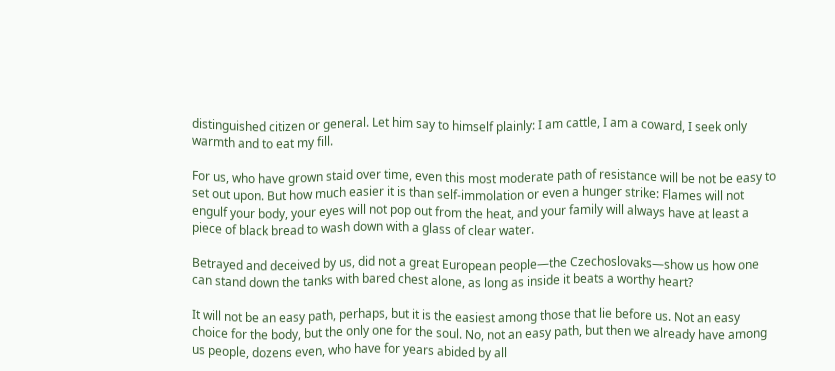distinguished citizen or general. Let him say to himself plainly: I am cattle, I am a coward, I seek only warmth and to eat my fill.

For us, who have grown staid over time, even this most moderate path of resistance will be not be easy to set out upon. But how much easier it is than self-immolation or even a hunger strike: Flames will not engulf your body, your eyes will not pop out from the heat, and your family will always have at least a piece of black bread to wash down with a glass of clear water.

Betrayed and deceived by us, did not a great European people—the Czechoslovaks—show us how one can stand down the tanks with bared chest alone, as long as inside it beats a worthy heart?

It will not be an easy path, perhaps, but it is the easiest among those that lie before us. Not an easy choice for the body, but the only one for the soul. No, not an easy path, but then we already have among us people, dozens even, who have for years abided by all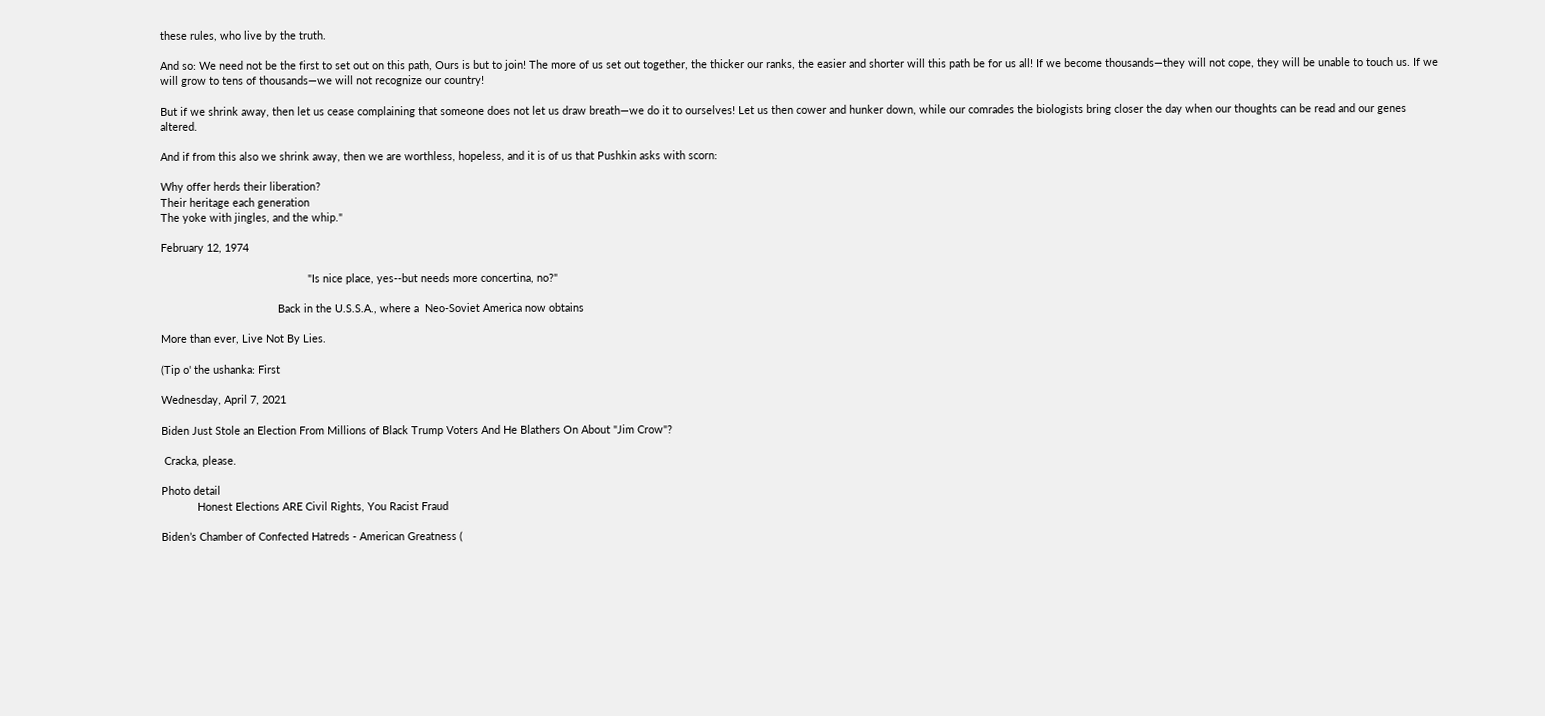these rules, who live by the truth.

And so: We need not be the first to set out on this path, Ours is but to join! The more of us set out together, the thicker our ranks, the easier and shorter will this path be for us all! If we become thousands—they will not cope, they will be unable to touch us. If we will grow to tens of thousands—we will not recognize our country!

But if we shrink away, then let us cease complaining that someone does not let us draw breath—we do it to ourselves! Let us then cower and hunker down, while our comrades the biologists bring closer the day when our thoughts can be read and our genes altered.

And if from this also we shrink away, then we are worthless, hopeless, and it is of us that Pushkin asks with scorn:

Why offer herds their liberation?
Their heritage each generation
The yoke with jingles, and the whip."

February 12, 1974

                                                 "Is nice place, yes--but needs more concertina, no?"

                                       Back in the U.S.S.A., where a  Neo-Soviet America now obtains

More than ever, Live Not By Lies.

(Tip o' the ushanka: First

Wednesday, April 7, 2021

Biden Just Stole an Election From Millions of Black Trump Voters And He Blathers On About "Jim Crow"?

 Cracka, please.

Photo detail
            Honest Elections ARE Civil Rights, You Racist Fraud

Biden’s Chamber of Confected Hatreds - American Greatness (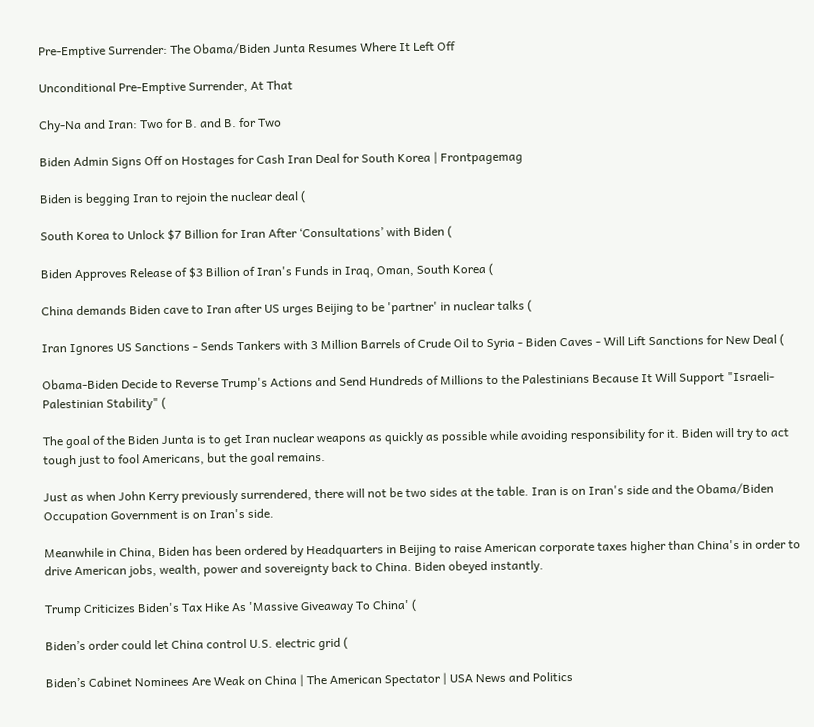Pre-Emptive Surrender: The Obama/Biden Junta Resumes Where It Left Off

Unconditional Pre-Emptive Surrender, At That

Chy-Na and Iran: Two for B. and B. for Two

Biden Admin Signs Off on Hostages for Cash Iran Deal for South Korea | Frontpagemag

Biden is begging Iran to rejoin the nuclear deal (

South Korea to Unlock $7 Billion for Iran After ‘Consultations’ with Biden (

Biden Approves Release of $3 Billion of Iran's Funds in Iraq, Oman, South Korea (

China demands Biden cave to Iran after US urges Beijing to be 'partner' in nuclear talks (

Iran Ignores US Sanctions - Sends Tankers with 3 Million Barrels of Crude Oil to Syria - Biden Caves - Will Lift Sanctions for New Deal (

Obama-Biden Decide to Reverse Trump's Actions and Send Hundreds of Millions to the Palestinians Because It Will Support "Israeli-Palestinian Stability" (

The goal of the Biden Junta is to get Iran nuclear weapons as quickly as possible while avoiding responsibility for it. Biden will try to act tough just to fool Americans, but the goal remains.

Just as when John Kerry previously surrendered, there will not be two sides at the table. Iran is on Iran's side and the Obama/Biden Occupation Government is on Iran's side.

Meanwhile in China, Biden has been ordered by Headquarters in Beijing to raise American corporate taxes higher than China's in order to drive American jobs, wealth, power and sovereignty back to China. Biden obeyed instantly.

Trump Criticizes Biden's Tax Hike As 'Massive Giveaway To China' (

Biden’s order could let China control U.S. electric grid (

Biden’s Cabinet Nominees Are Weak on China | The American Spectator | USA News and Politics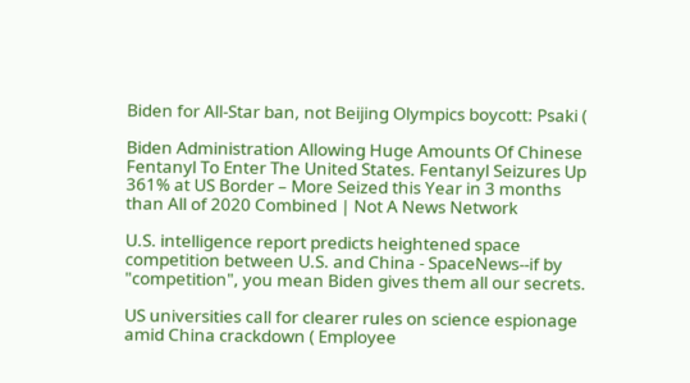Biden for All-Star ban, not Beijing Olympics boycott: Psaki (

Biden Administration Allowing Huge Amounts Of Chinese Fentanyl To Enter The United States. Fentanyl Seizures Up 361% at US Border – More Seized this Year in 3 months than All of 2020 Combined | Not A News Network

U.S. intelligence report predicts heightened space competition between U.S. and China - SpaceNews--if by "competition", you mean Biden gives them all our secrets.

US universities call for clearer rules on science espionage amid China crackdown ( Employee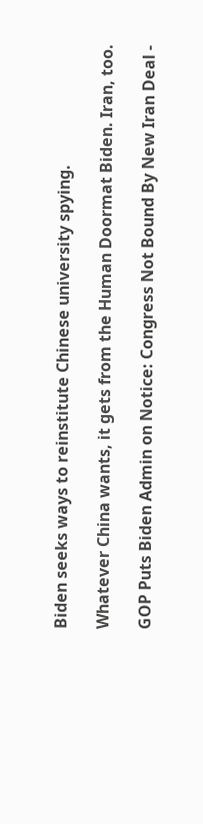Biden seeks ways to reinstitute Chinese university spying.

Whatever China wants, it gets from the Human Doormat Biden. Iran, too.

GOP Puts Biden Admin on Notice: Congress Not Bound By New Iran Deal -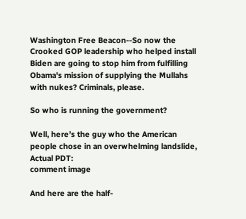Washington Free Beacon--So now the Crooked GOP leadership who helped install Biden are going to stop him from fulfilling Obama's mission of supplying the Mullahs with nukes? Criminals, please.

So who is running the government?

Well, here’s the guy who the American people chose in an overwhelming landslide, Actual PDT:
comment image

And here are the half-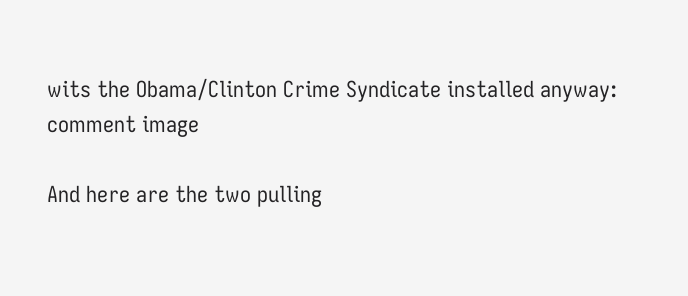wits the Obama/Clinton Crime Syndicate installed anyway:
comment image

And here are the two pulling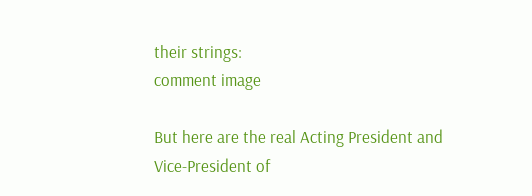their strings:
comment image

But here are the real Acting President and Vice-President of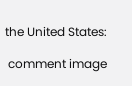the United States:

 comment image